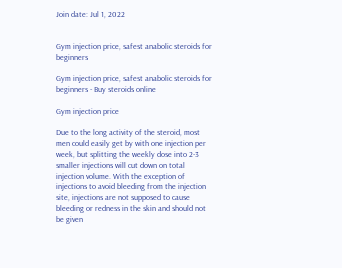Join date: Jul 1, 2022


Gym injection price, safest anabolic steroids for beginners

Gym injection price, safest anabolic steroids for beginners - Buy steroids online

Gym injection price

Due to the long activity of the steroid, most men could easily get by with one injection per week, but splitting the weekly dose into 2-3 smaller injections will cut down on total injection volume. With the exception of injections to avoid bleeding from the injection site, injections are not supposed to cause bleeding or redness in the skin and should not be given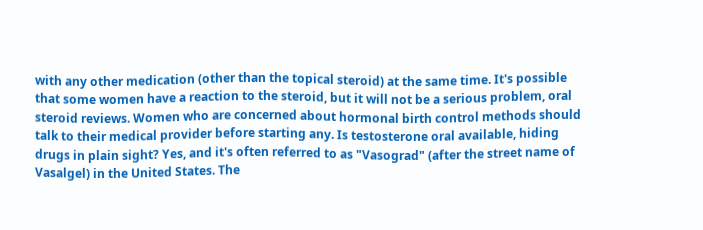with any other medication (other than the topical steroid) at the same time. It's possible that some women have a reaction to the steroid, but it will not be a serious problem, oral steroid reviews. Women who are concerned about hormonal birth control methods should talk to their medical provider before starting any. Is testosterone oral available, hiding drugs in plain sight? Yes, and it's often referred to as "Vasograd" (after the street name of Vasalgel) in the United States. The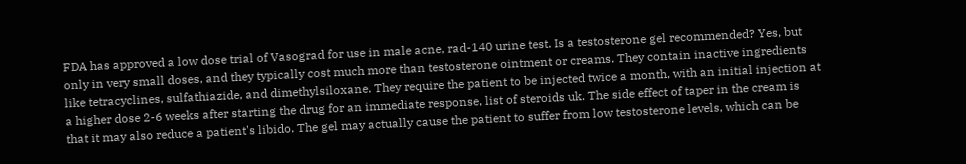FDA has approved a low dose trial of Vasograd for use in male acne, rad-140 urine test. Is a testosterone gel recommended? Yes, but only in very small doses, and they typically cost much more than testosterone ointment or creams. They contain inactive ingredients like tetracyclines, sulfathiazide, and dimethylsiloxane. They require the patient to be injected twice a month, with an initial injection at a higher dose 2-6 weeks after starting the drug for an immediate response, list of steroids uk. The side effect of taper in the cream is that it may also reduce a patient's libido. The gel may actually cause the patient to suffer from low testosterone levels, which can be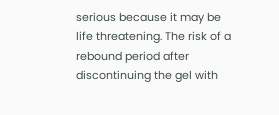serious because it may be life threatening. The risk of a rebound period after discontinuing the gel with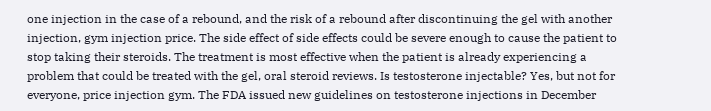one injection in the case of a rebound, and the risk of a rebound after discontinuing the gel with another injection, gym injection price. The side effect of side effects could be severe enough to cause the patient to stop taking their steroids. The treatment is most effective when the patient is already experiencing a problem that could be treated with the gel, oral steroid reviews. Is testosterone injectable? Yes, but not for everyone, price injection gym. The FDA issued new guidelines on testosterone injections in December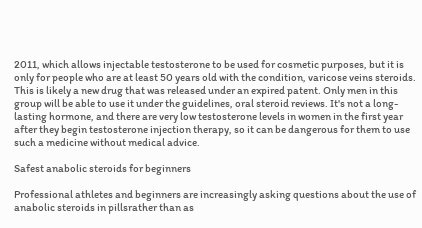2011, which allows injectable testosterone to be used for cosmetic purposes, but it is only for people who are at least 50 years old with the condition, varicose veins steroids. This is likely a new drug that was released under an expired patent. Only men in this group will be able to use it under the guidelines, oral steroid reviews. It's not a long-lasting hormone, and there are very low testosterone levels in women in the first year after they begin testosterone injection therapy, so it can be dangerous for them to use such a medicine without medical advice.

Safest anabolic steroids for beginners

Professional athletes and beginners are increasingly asking questions about the use of anabolic steroids in pillsrather than as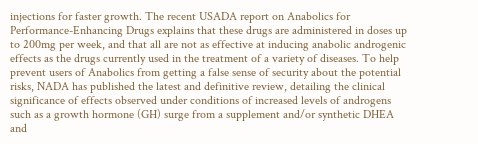injections for faster growth. The recent USADA report on Anabolics for Performance-Enhancing Drugs explains that these drugs are administered in doses up to 200mg per week, and that all are not as effective at inducing anabolic androgenic effects as the drugs currently used in the treatment of a variety of diseases. To help prevent users of Anabolics from getting a false sense of security about the potential risks, NADA has published the latest and definitive review, detailing the clinical significance of effects observed under conditions of increased levels of androgens such as a growth hormone (GH) surge from a supplement and/or synthetic DHEA and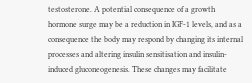testosterone. A potential consequence of a growth hormone surge may be a reduction in IGF-1 levels, and as a consequence the body may respond by changing its internal processes and altering insulin sensitisation and insulin-induced gluconeogenesis. These changes may facilitate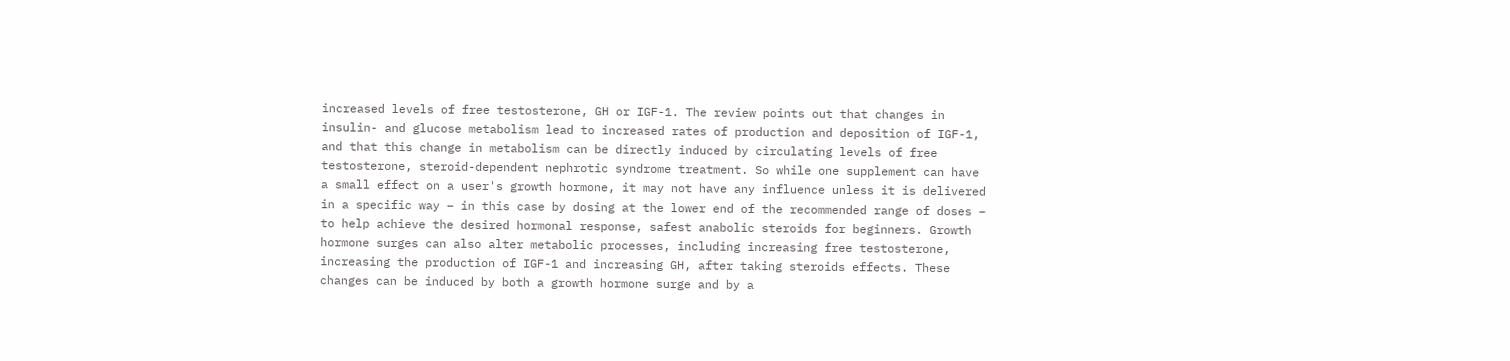increased levels of free testosterone, GH or IGF-1. The review points out that changes in insulin- and glucose metabolism lead to increased rates of production and deposition of IGF-1, and that this change in metabolism can be directly induced by circulating levels of free testosterone, steroid-dependent nephrotic syndrome treatment. So while one supplement can have a small effect on a user's growth hormone, it may not have any influence unless it is delivered in a specific way – in this case by dosing at the lower end of the recommended range of doses – to help achieve the desired hormonal response, safest anabolic steroids for beginners. Growth hormone surges can also alter metabolic processes, including increasing free testosterone, increasing the production of IGF-1 and increasing GH, after taking steroids effects. These changes can be induced by both a growth hormone surge and by a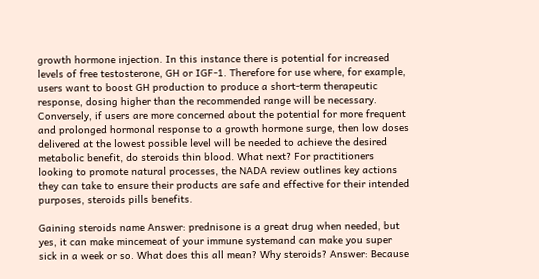growth hormone injection. In this instance there is potential for increased levels of free testosterone, GH or IGF-1. Therefore for use where, for example, users want to boost GH production to produce a short-term therapeutic response, dosing higher than the recommended range will be necessary. Conversely, if users are more concerned about the potential for more frequent and prolonged hormonal response to a growth hormone surge, then low doses delivered at the lowest possible level will be needed to achieve the desired metabolic benefit, do steroids thin blood. What next? For practitioners looking to promote natural processes, the NADA review outlines key actions they can take to ensure their products are safe and effective for their intended purposes, steroids pills benefits.

Gaining steroids name Answer: prednisone is a great drug when needed, but yes, it can make mincemeat of your immune systemand can make you super sick in a week or so. What does this all mean? Why steroids? Answer: Because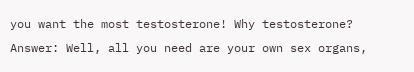you want the most testosterone! Why testosterone? Answer: Well, all you need are your own sex organs,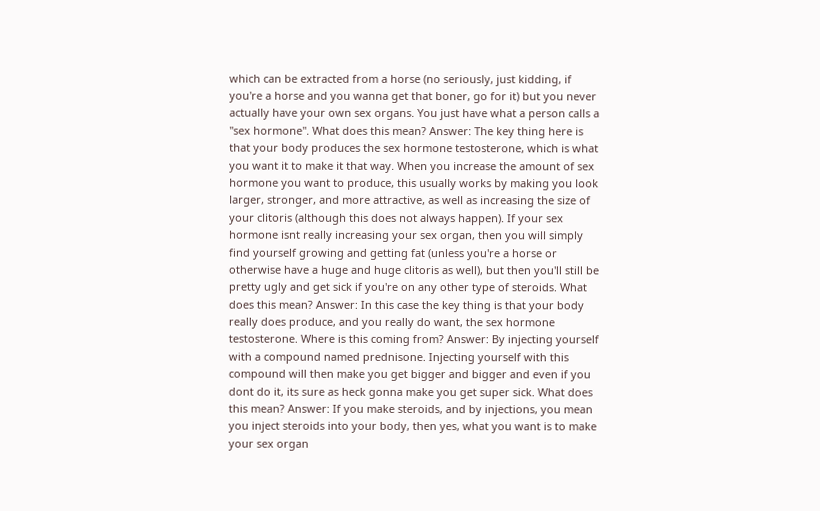which can be extracted from a horse (no seriously, just kidding, if you're a horse and you wanna get that boner, go for it) but you never actually have your own sex organs. You just have what a person calls a "sex hormone". What does this mean? Answer: The key thing here is that your body produces the sex hormone testosterone, which is what you want it to make it that way. When you increase the amount of sex hormone you want to produce, this usually works by making you look larger, stronger, and more attractive, as well as increasing the size of your clitoris (although this does not always happen). If your sex hormone isnt really increasing your sex organ, then you will simply find yourself growing and getting fat (unless you're a horse or otherwise have a huge and huge clitoris as well), but then you'll still be pretty ugly and get sick if you're on any other type of steroids. What does this mean? Answer: In this case the key thing is that your body really does produce, and you really do want, the sex hormone testosterone. Where is this coming from? Answer: By injecting yourself with a compound named prednisone. Injecting yourself with this compound will then make you get bigger and bigger and even if you dont do it, its sure as heck gonna make you get super sick. What does this mean? Answer: If you make steroids, and by injections, you mean you inject steroids into your body, then yes, what you want is to make your sex organ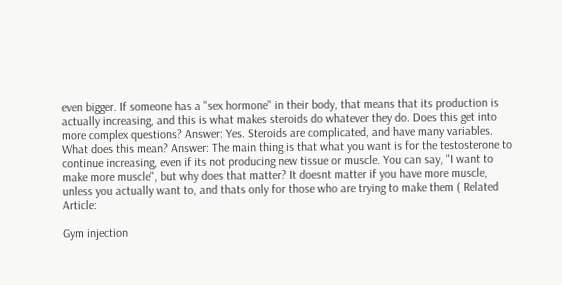even bigger. If someone has a "sex hormone" in their body, that means that its production is actually increasing, and this is what makes steroids do whatever they do. Does this get into more complex questions? Answer: Yes. Steroids are complicated, and have many variables. What does this mean? Answer: The main thing is that what you want is for the testosterone to continue increasing, even if its not producing new tissue or muscle. You can say, "I want to make more muscle", but why does that matter? It doesnt matter if you have more muscle, unless you actually want to, and thats only for those who are trying to make them ( Related Article:

Gym injection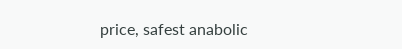price, safest anabolic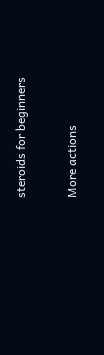steroids for beginners

More actions